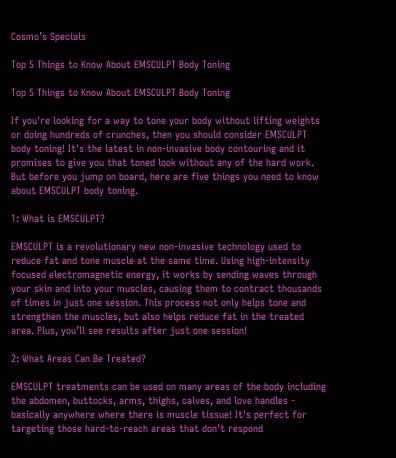Cosmo’s Specials

Top 5 Things to Know About EMSCULPT Body Toning

Top 5 Things to Know About EMSCULPT Body Toning

If you're looking for a way to tone your body without lifting weights or doing hundreds of crunches, then you should consider EMSCULPT body toning! It's the latest in non-invasive body contouring and it promises to give you that toned look without any of the hard work. But before you jump on board, here are five things you need to know about EMSCULPT body toning.

1: What is EMSCULPT?

EMSCULPT is a revolutionary new non-invasive technology used to reduce fat and tone muscle at the same time. Using high-intensity focused electromagnetic energy, it works by sending waves through your skin and into your muscles, causing them to contract thousands of times in just one session. This process not only helps tone and strengthen the muscles, but also helps reduce fat in the treated area. Plus, you’ll see results after just one session!

2: What Areas Can Be Treated?

EMSCULPT treatments can be used on many areas of the body including the abdomen, buttocks, arms, thighs, calves, and love handles - basically anywhere where there is muscle tissue! It's perfect for targeting those hard-to-reach areas that don't respond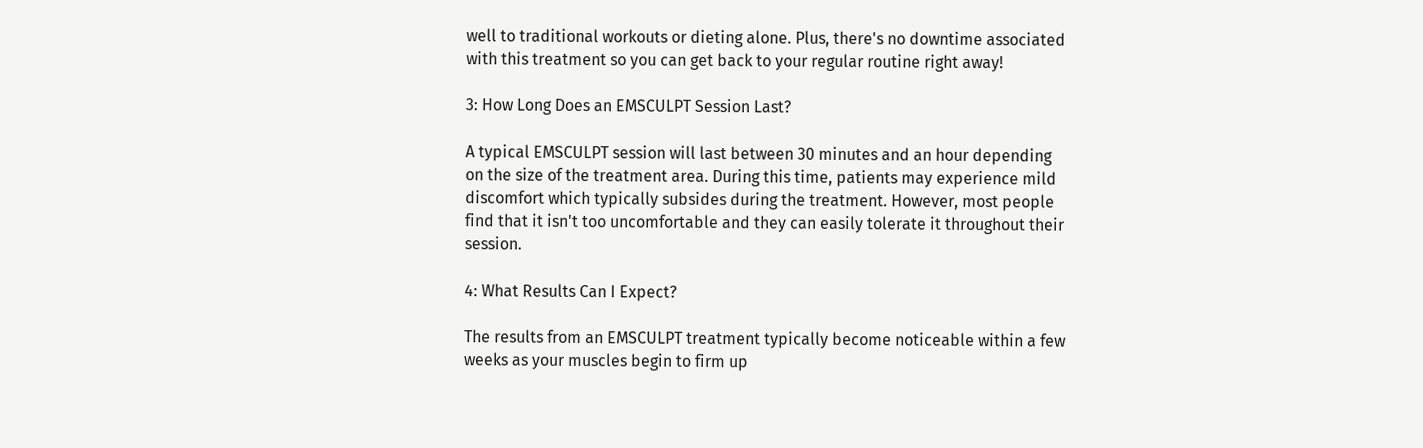well to traditional workouts or dieting alone. Plus, there's no downtime associated with this treatment so you can get back to your regular routine right away!

3: How Long Does an EMSCULPT Session Last?

A typical EMSCULPT session will last between 30 minutes and an hour depending on the size of the treatment area. During this time, patients may experience mild discomfort which typically subsides during the treatment. However, most people find that it isn't too uncomfortable and they can easily tolerate it throughout their session.

4: What Results Can I Expect?

The results from an EMSCULPT treatment typically become noticeable within a few weeks as your muscles begin to firm up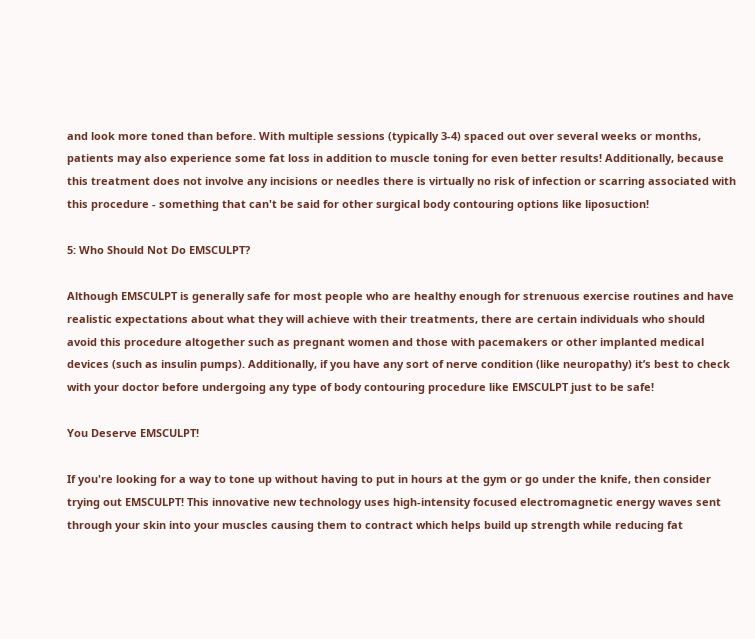and look more toned than before. With multiple sessions (typically 3-4) spaced out over several weeks or months, patients may also experience some fat loss in addition to muscle toning for even better results! Additionally, because this treatment does not involve any incisions or needles there is virtually no risk of infection or scarring associated with this procedure - something that can't be said for other surgical body contouring options like liposuction!

5: Who Should Not Do EMSCULPT?

Although EMSCULPT is generally safe for most people who are healthy enough for strenuous exercise routines and have realistic expectations about what they will achieve with their treatments, there are certain individuals who should avoid this procedure altogether such as pregnant women and those with pacemakers or other implanted medical devices (such as insulin pumps). Additionally, if you have any sort of nerve condition (like neuropathy) it’s best to check with your doctor before undergoing any type of body contouring procedure like EMSCULPT just to be safe!

You Deserve EMSCULPT!

If you're looking for a way to tone up without having to put in hours at the gym or go under the knife, then consider trying out EMSCULPT! This innovative new technology uses high-intensity focused electromagnetic energy waves sent through your skin into your muscles causing them to contract which helps build up strength while reducing fat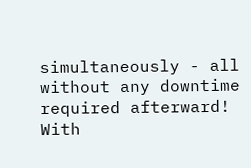simultaneously - all without any downtime required afterward! With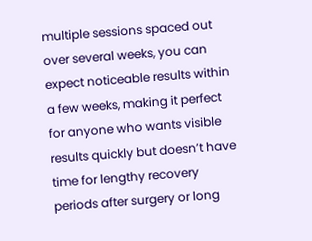multiple sessions spaced out over several weeks, you can expect noticeable results within a few weeks, making it perfect for anyone who wants visible results quickly but doesn’t have time for lengthy recovery periods after surgery or long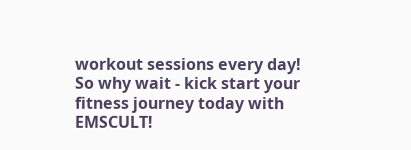workout sessions every day! So why wait - kick start your fitness journey today with EMSCULT!